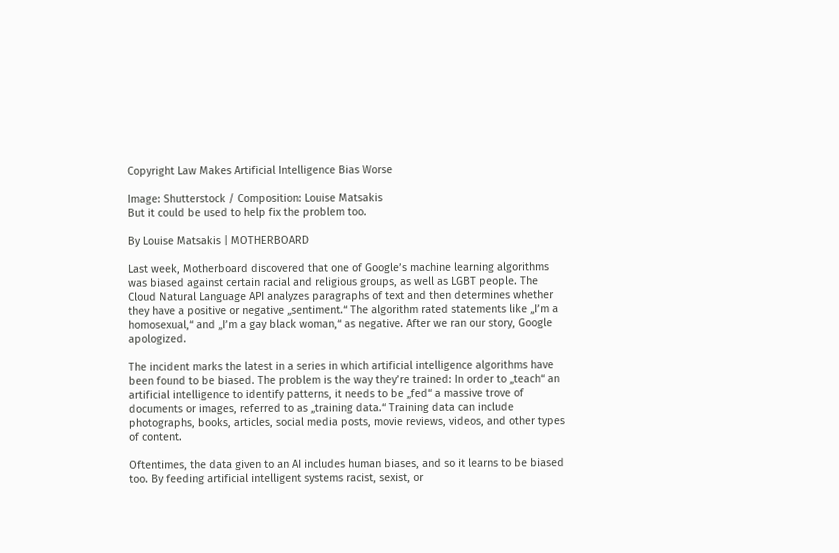Copyright Law Makes Artificial Intelligence Bias Worse

Image: Shutterstock / Composition: Louise Matsakis
But it could be used to help fix the problem too.

By Louise Matsakis | MOTHERBOARD

Last week, Motherboard discovered that one of Google’s machine learning algorithms was biased against certain racial and religious groups, as well as LGBT people. The Cloud Natural Language API analyzes paragraphs of text and then determines whether they have a positive or negative „sentiment.“ The algorithm rated statements like „I’m a homosexual,“ and „I’m a gay black woman,“ as negative. After we ran our story, Google apologized.

The incident marks the latest in a series in which artificial intelligence algorithms have been found to be biased. The problem is the way they’re trained: In order to „teach“ an artificial intelligence to identify patterns, it needs to be „fed“ a massive trove of documents or images, referred to as „training data.“ Training data can include photographs, books, articles, social media posts, movie reviews, videos, and other types of content.

Oftentimes, the data given to an AI includes human biases, and so it learns to be biased too. By feeding artificial intelligent systems racist, sexist, or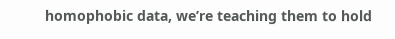homophobic data, we’re teaching them to hold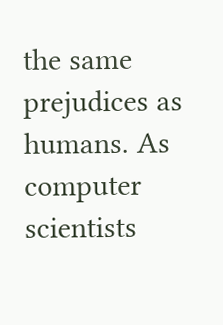the same prejudices as humans. As computer scientists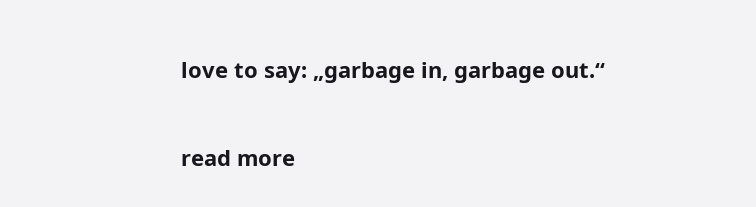love to say: „garbage in, garbage out.“

read more